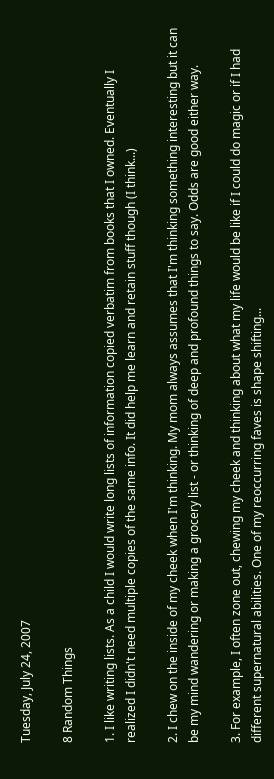Tuesday, July 24, 2007

8 Random Things

1. I like writing lists. As a child I would write long lists of information copied verbatim from books that I owned. Eventually I realized I didn't need multiple copies of the same info. It did help me learn and retain stuff though (I think...)

2. I chew on the inside of my cheek when I'm thinking. My mom always assumes that I'm thinking something interesting but it can be my mind wandering or making a grocery list - or thinking of deep and profound things to say. Odds are good either way.

3. For example, I often zone out, chewing my cheek and thinking about what my life would be like if I could do magic or if I had different supernatural abilities. One of my reoccurring faves is shape shifting...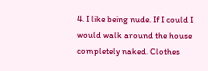4. I like being nude. If I could I would walk around the house completely naked. Clothes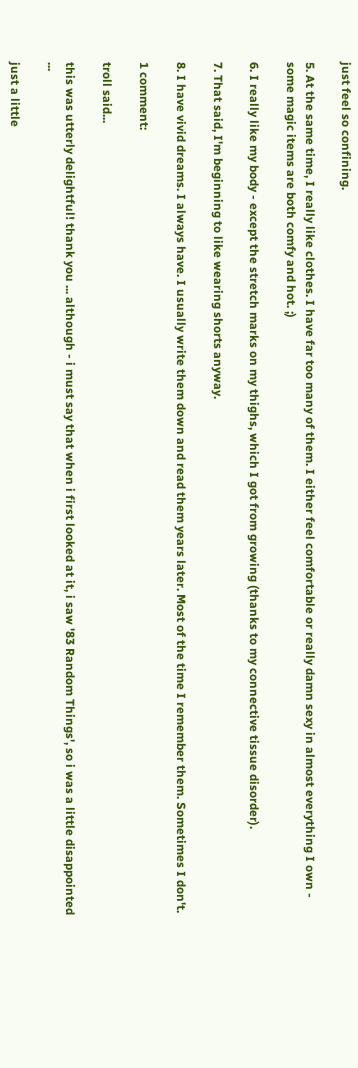just feel so confining.

5. At the same time, I really like clothes. I have far too many of them. I either feel comfortable or really damn sexy in almost everything I own - some magic items are both comfy and hot. ;)

6. I really like my body - except the stretch marks on my thighs, which I got from growing (thanks to my connective tissue disorder).

7. That said, I'm beginning to like wearing shorts anyway.

8. I have vivid dreams. I always have. I usually write them down and read them years later. Most of the time I remember them. Sometimes I don't.

1 comment:

troll said...

this was utterly delightful! thank you ... although - i must say that when i first looked at it, i saw '83 Random Things', so i was a little disappointed ...

just a little